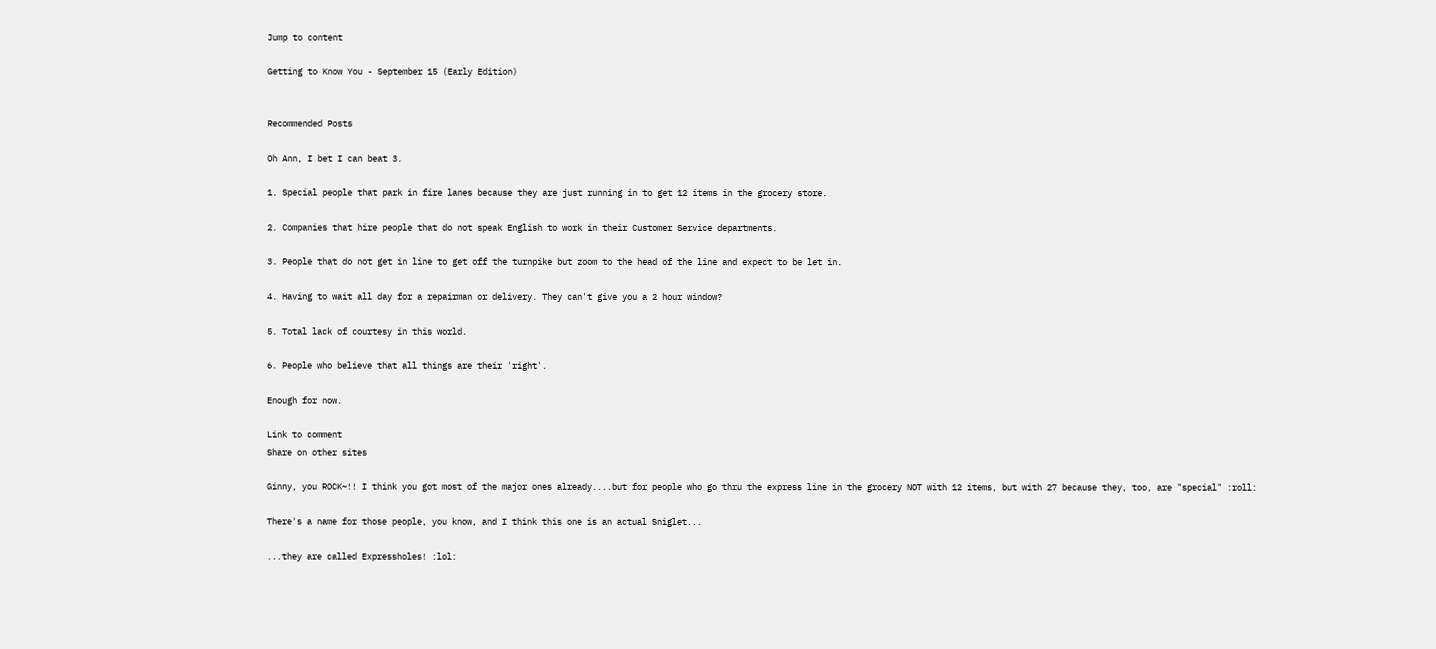Jump to content

Getting to Know You - September 15 (Early Edition)


Recommended Posts

Oh Ann, I bet I can beat 3.

1. Special people that park in fire lanes because they are just running in to get 12 items in the grocery store.

2. Companies that hire people that do not speak English to work in their Customer Service departments.

3. People that do not get in line to get off the turnpike but zoom to the head of the line and expect to be let in.

4. Having to wait all day for a repairman or delivery. They can't give you a 2 hour window?

5. Total lack of courtesy in this world.

6. People who believe that all things are their 'right'.

Enough for now.

Link to comment
Share on other sites

Ginny, you ROCK~!! I think you got most of the major ones already....but for people who go thru the express line in the grocery NOT with 12 items, but with 27 because they, too, are "special" :roll:

There's a name for those people, you know, and I think this one is an actual Sniglet...

...they are called Expressholes! :lol: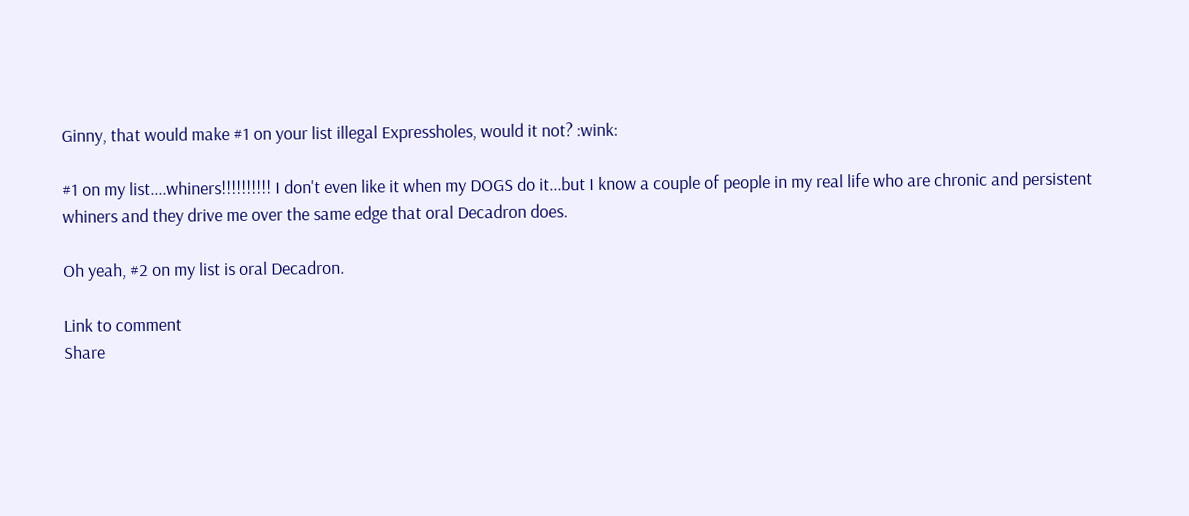Ginny, that would make #1 on your list illegal Expressholes, would it not? :wink:

#1 on my list....whiners!!!!!!!!!! I don't even like it when my DOGS do it...but I know a couple of people in my real life who are chronic and persistent whiners and they drive me over the same edge that oral Decadron does.

Oh yeah, #2 on my list is oral Decadron.

Link to comment
Share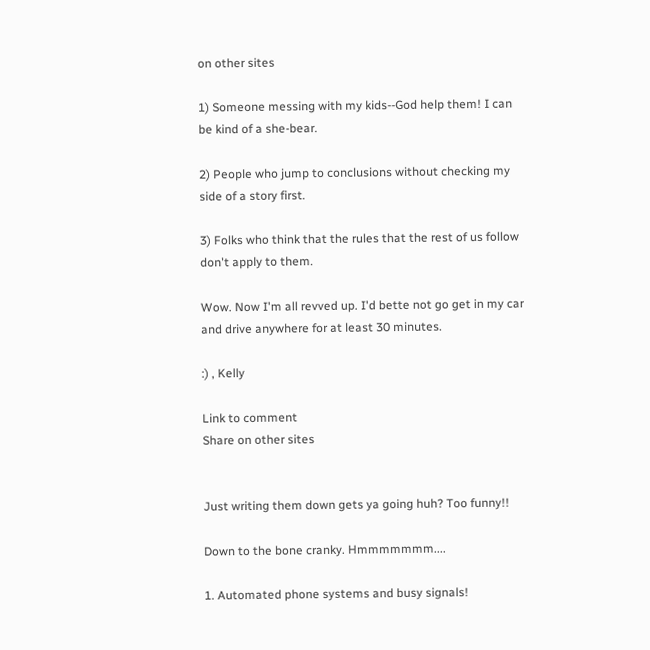on other sites

1) Someone messing with my kids--God help them! I can be kind of a she-bear.

2) People who jump to conclusions without checking my side of a story first.

3) Folks who think that the rules that the rest of us follow don't apply to them.

Wow. Now I'm all revved up. I'd bette not go get in my car and drive anywhere for at least 30 minutes.

:) , Kelly

Link to comment
Share on other sites


Just writing them down gets ya going huh? Too funny!!

Down to the bone cranky. Hmmmmmmm....

1. Automated phone systems and busy signals!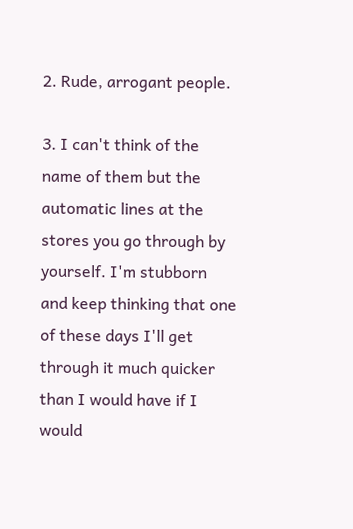2. Rude, arrogant people.

3. I can't think of the name of them but the automatic lines at the stores you go through by yourself. I'm stubborn and keep thinking that one of these days I'll get through it much quicker than I would have if I would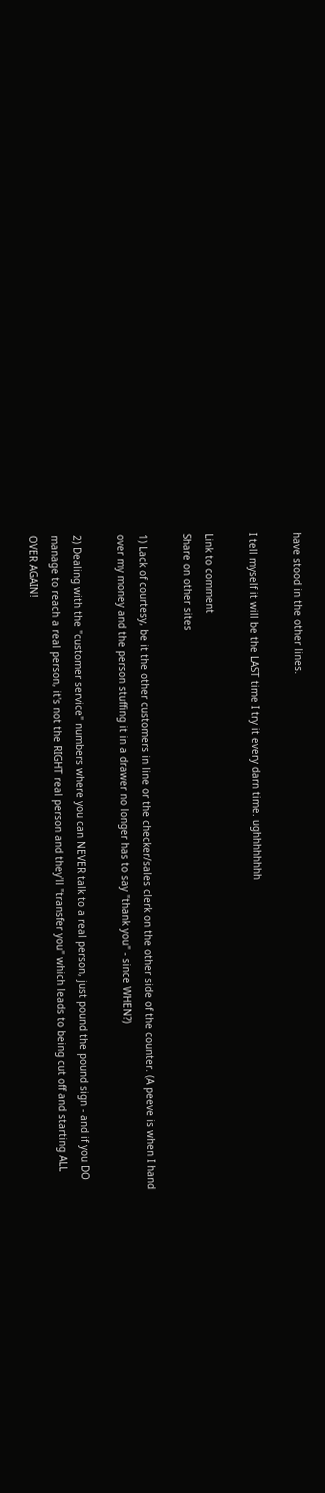have stood in the other lines.

I tell myself it will be the LAST time I try it every darn time. ughhhhhhhh

Link to comment
Share on other sites

1) Lack of courtesy, be it the other customers in line or the checker/sales clerk on the other side of the counter. (A peeve is when I hand over my money and the person stuffing it in a drawer no longer has to say "thank you" - since WHEN?)

2) Dealing with the "customer service" numbers where you can NEVER talk to a real person, just pound the pound sign - and if you DO manage to reach a real person, it's not the RIGHT real person and they'll "transfer you" which leads to being cut off and starting ALL OVER AGAIN!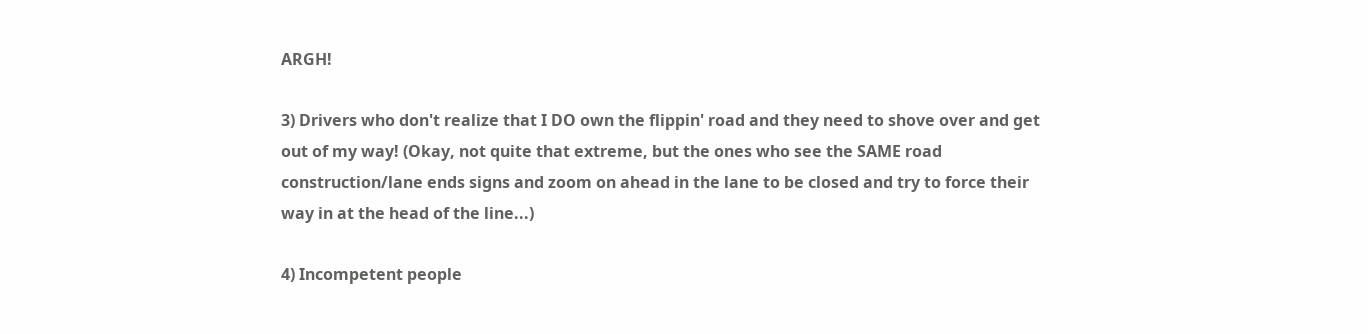ARGH!

3) Drivers who don't realize that I DO own the flippin' road and they need to shove over and get out of my way! (Okay, not quite that extreme, but the ones who see the SAME road construction/lane ends signs and zoom on ahead in the lane to be closed and try to force their way in at the head of the line...)

4) Incompetent people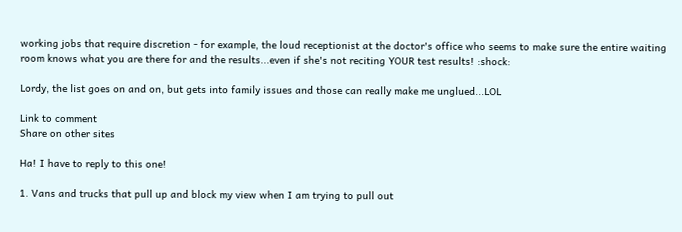working jobs that require discretion - for example, the loud receptionist at the doctor's office who seems to make sure the entire waiting room knows what you are there for and the results...even if she's not reciting YOUR test results! :shock:

Lordy, the list goes on and on, but gets into family issues and those can really make me unglued...LOL

Link to comment
Share on other sites

Ha! I have to reply to this one!

1. Vans and trucks that pull up and block my view when I am trying to pull out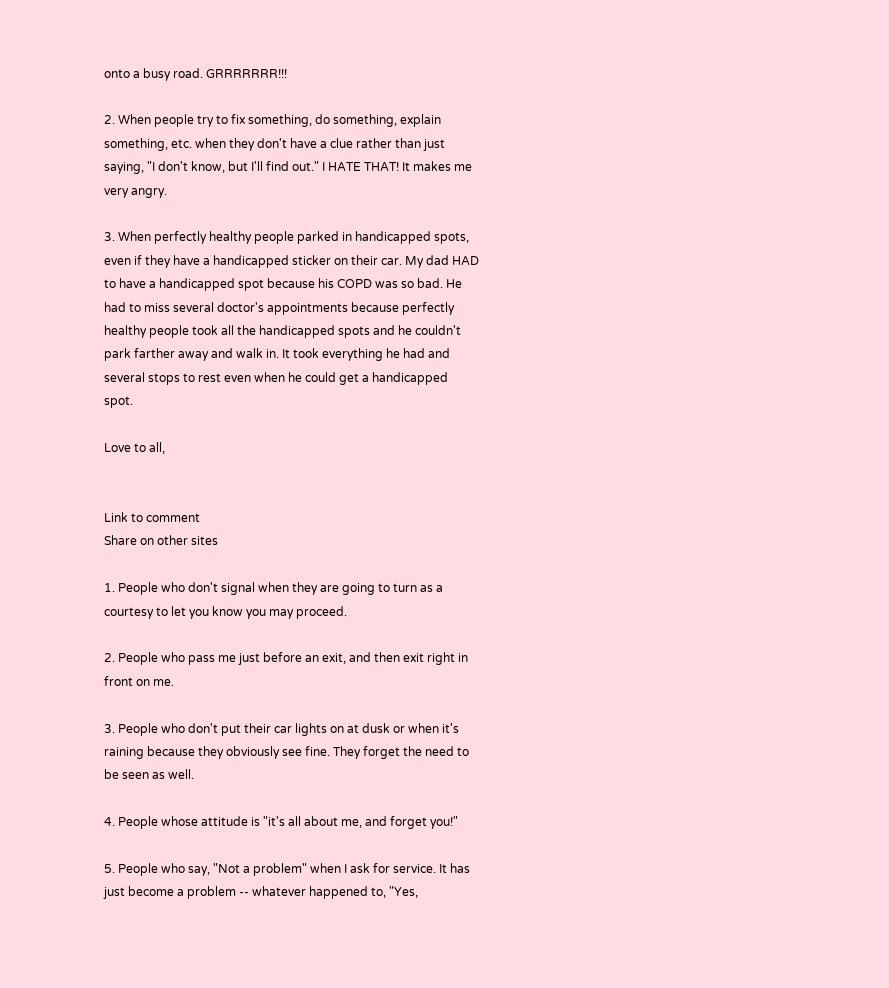onto a busy road. GRRRRRRR!!!

2. When people try to fix something, do something, explain something, etc. when they don't have a clue rather than just saying, "I don't know, but I'll find out." I HATE THAT! It makes me very angry.

3. When perfectly healthy people parked in handicapped spots, even if they have a handicapped sticker on their car. My dad HAD to have a handicapped spot because his COPD was so bad. He had to miss several doctor's appointments because perfectly healthy people took all the handicapped spots and he couldn't park farther away and walk in. It took everything he had and several stops to rest even when he could get a handicapped spot.

Love to all,


Link to comment
Share on other sites

1. People who don't signal when they are going to turn as a courtesy to let you know you may proceed.

2. People who pass me just before an exit, and then exit right in front on me.

3. People who don't put their car lights on at dusk or when it's raining because they obviously see fine. They forget the need to be seen as well.

4. People whose attitude is "it's all about me, and forget you!"

5. People who say, "Not a problem" when I ask for service. It has just become a problem -- whatever happened to, "Yes,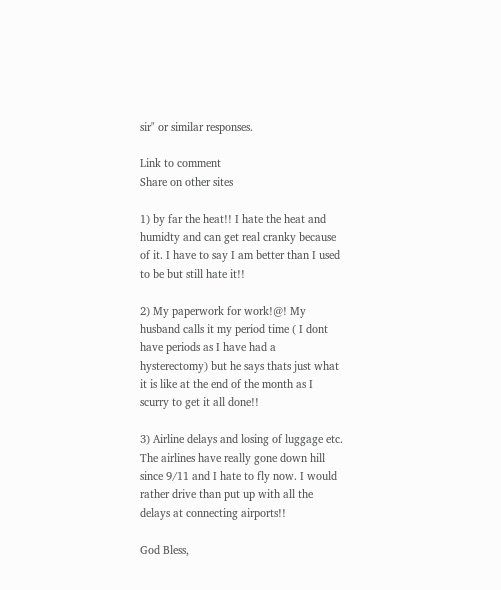sir" or similar responses.

Link to comment
Share on other sites

1) by far the heat!! I hate the heat and humidty and can get real cranky because of it. I have to say I am better than I used to be but still hate it!!

2) My paperwork for work!@! My husband calls it my period time ( I dont have periods as I have had a hysterectomy) but he says thats just what it is like at the end of the month as I scurry to get it all done!!

3) Airline delays and losing of luggage etc. The airlines have really gone down hill since 9/11 and I hate to fly now. I would rather drive than put up with all the delays at connecting airports!!

God Bless,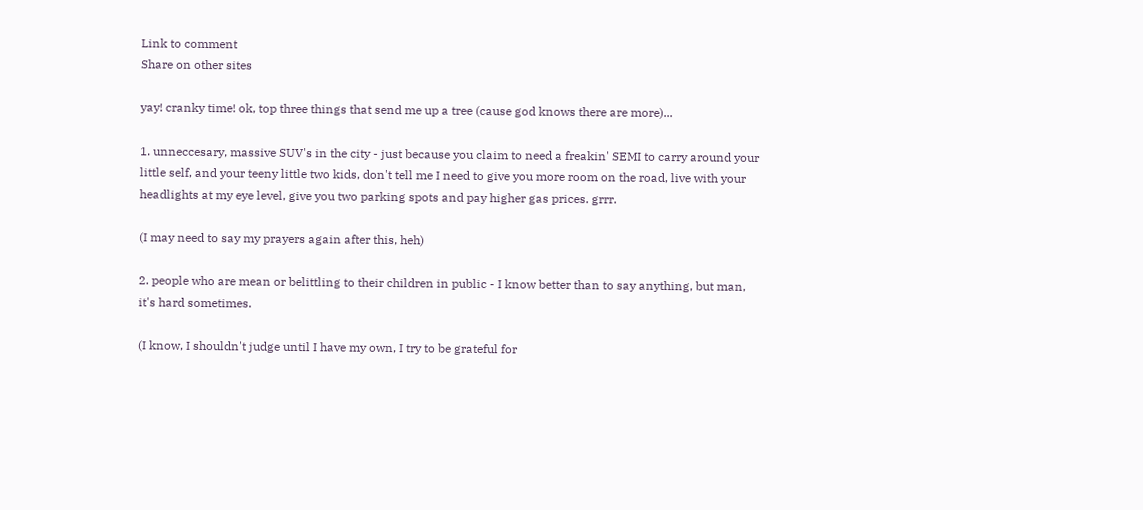Link to comment
Share on other sites

yay! cranky time! ok, top three things that send me up a tree (cause god knows there are more)...

1. unneccesary, massive SUV's in the city - just because you claim to need a freakin' SEMI to carry around your little self, and your teeny little two kids, don't tell me I need to give you more room on the road, live with your headlights at my eye level, give you two parking spots and pay higher gas prices. grrr.

(I may need to say my prayers again after this, heh)

2. people who are mean or belittling to their children in public - I know better than to say anything, but man, it's hard sometimes.

(I know, I shouldn't judge until I have my own, I try to be grateful for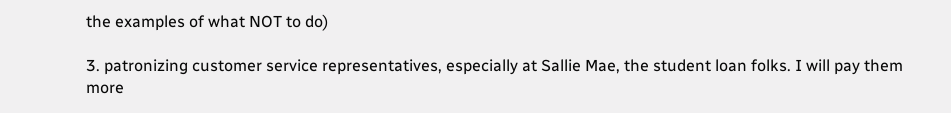the examples of what NOT to do)

3. patronizing customer service representatives, especially at Sallie Mae, the student loan folks. I will pay them more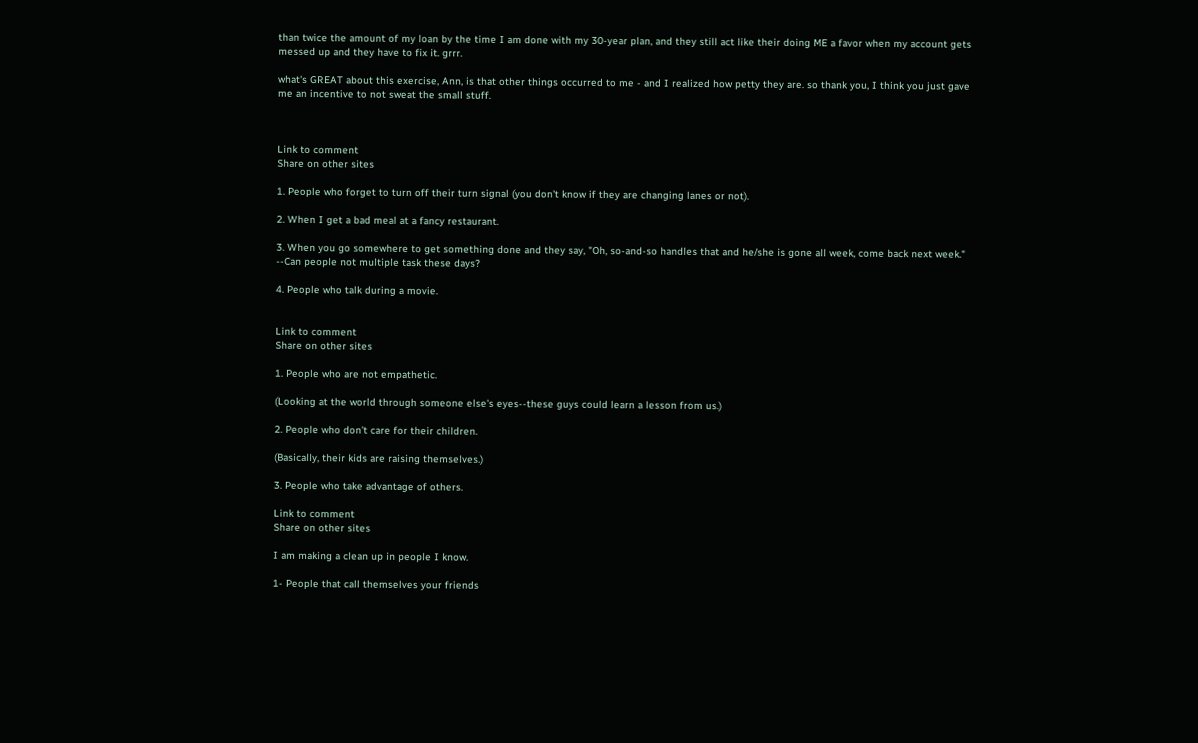than twice the amount of my loan by the time I am done with my 30-year plan, and they still act like their doing ME a favor when my account gets messed up and they have to fix it. grrr.

what's GREAT about this exercise, Ann, is that other things occurred to me - and I realized how petty they are. so thank you, I think you just gave me an incentive to not sweat the small stuff.



Link to comment
Share on other sites

1. People who forget to turn off their turn signal (you don't know if they are changing lanes or not).

2. When I get a bad meal at a fancy restaurant.

3. When you go somewhere to get something done and they say, "Oh, so-and-so handles that and he/she is gone all week, come back next week." --Can people not multiple task these days?

4. People who talk during a movie.


Link to comment
Share on other sites

1. People who are not empathetic.

(Looking at the world through someone else's eyes--these guys could learn a lesson from us.)

2. People who don't care for their children.

(Basically, their kids are raising themselves.)

3. People who take advantage of others.

Link to comment
Share on other sites

I am making a clean up in people I know.

1- People that call themselves your friends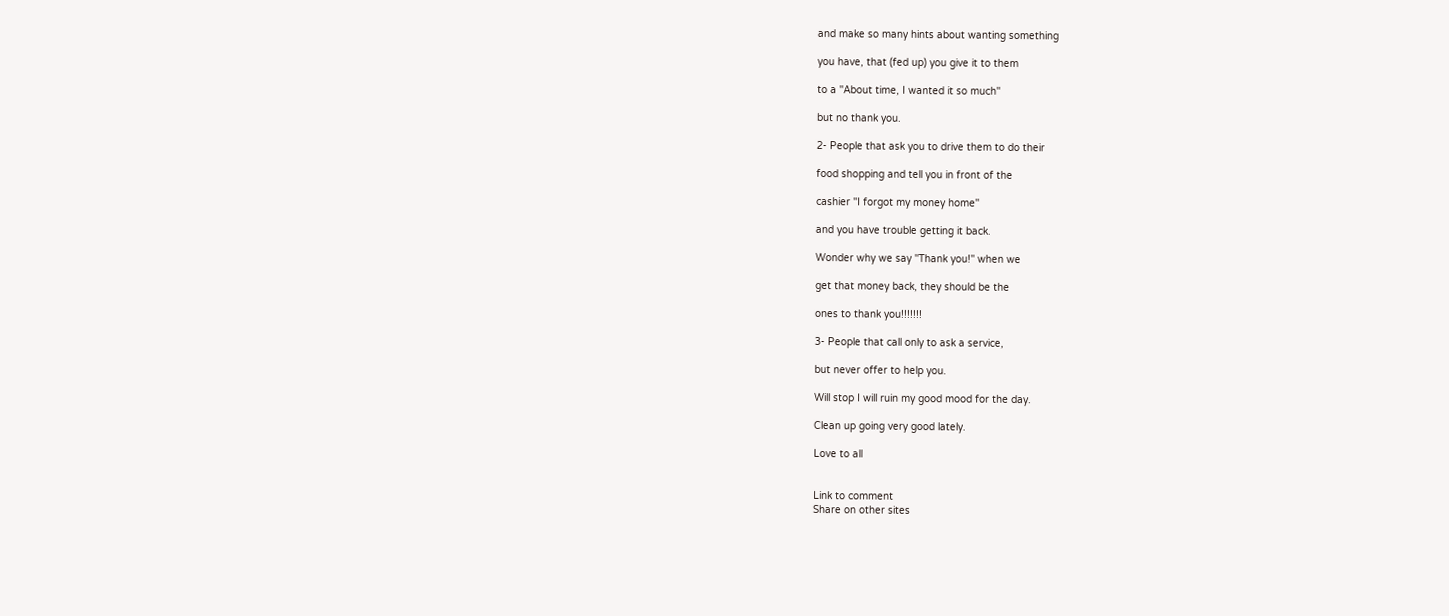and make so many hints about wanting something

you have, that (fed up) you give it to them

to a ''About time, I wanted it so much''

but no thank you.

2- People that ask you to drive them to do their

food shopping and tell you in front of the

cashier ''I forgot my money home''

and you have trouble getting it back.

Wonder why we say ''Thank you!'' when we

get that money back, they should be the

ones to thank you!!!!!!!

3- People that call only to ask a service,

but never offer to help you.

Will stop I will ruin my good mood for the day.

Clean up going very good lately.

Love to all


Link to comment
Share on other sites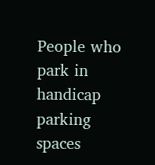People who park in handicap parking spaces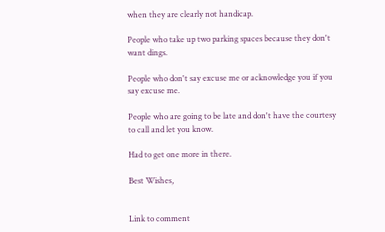when they are clearly not handicap.

People who take up two parking spaces because they don't want dings.

People who don't say excuse me or acknowledge you if you say excuse me.

People who are going to be late and don't have the courtesy to call and let you know.

Had to get one more in there.

Best Wishes,


Link to comment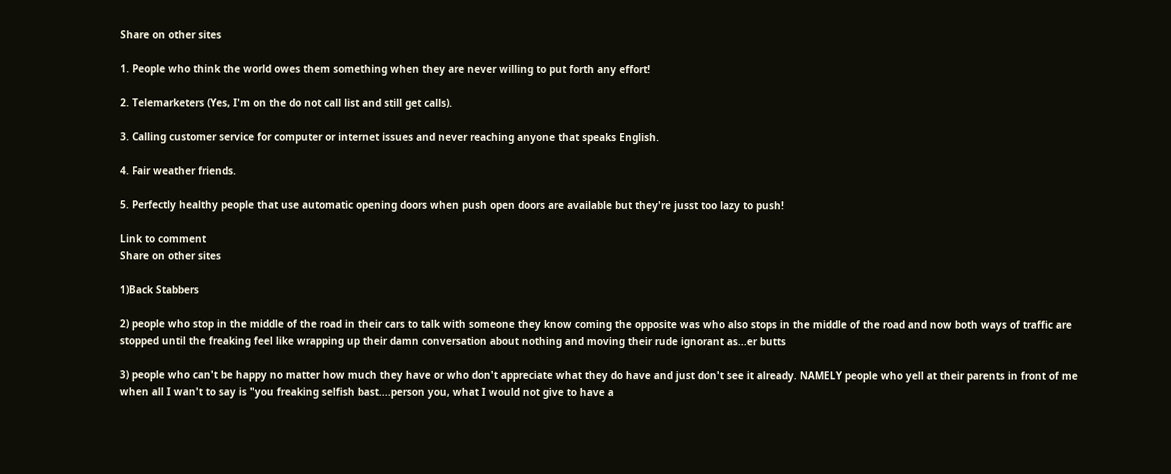Share on other sites

1. People who think the world owes them something when they are never willing to put forth any effort!

2. Telemarketers (Yes, I'm on the do not call list and still get calls).

3. Calling customer service for computer or internet issues and never reaching anyone that speaks English.

4. Fair weather friends.

5. Perfectly healthy people that use automatic opening doors when push open doors are available but they're jusst too lazy to push!

Link to comment
Share on other sites

1)Back Stabbers

2) people who stop in the middle of the road in their cars to talk with someone they know coming the opposite was who also stops in the middle of the road and now both ways of traffic are stopped until the freaking feel like wrapping up their damn conversation about nothing and moving their rude ignorant as...er butts

3) people who can't be happy no matter how much they have or who don't appreciate what they do have and just don't see it already. NAMELY people who yell at their parents in front of me when all I wan't to say is "you freaking selfish bast....person you, what I would not give to have a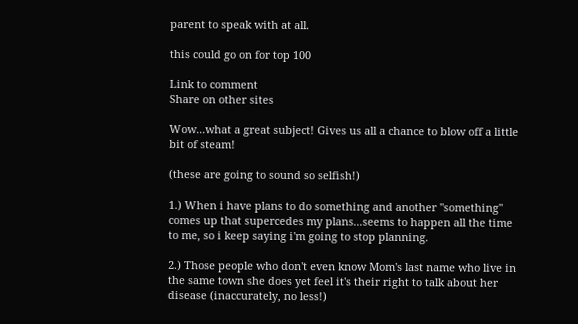parent to speak with at all.

this could go on for top 100

Link to comment
Share on other sites

Wow...what a great subject! Gives us all a chance to blow off a little bit of steam!

(these are going to sound so selfish!)

1.) When i have plans to do something and another "something" comes up that supercedes my plans...seems to happen all the time to me, so i keep saying i'm going to stop planning.

2.) Those people who don't even know Mom's last name who live in the same town she does yet feel it's their right to talk about her disease (inaccurately, no less!)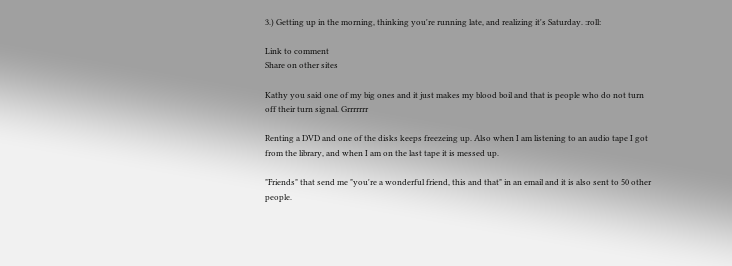3.) Getting up in the morning, thinking you're running late, and realizing it's Saturday. :roll:

Link to comment
Share on other sites

Kathy you said one of my big ones and it just makes my blood boil and that is people who do not turn off their turn signal. Grrrrrrr

Renting a DVD and one of the disks keeps freezeing up. Also when I am listening to an audio tape I got from the library, and when I am on the last tape it is messed up.

"Friends" that send me "you're a wonderful friend, this and that" in an email and it is also sent to 50 other people.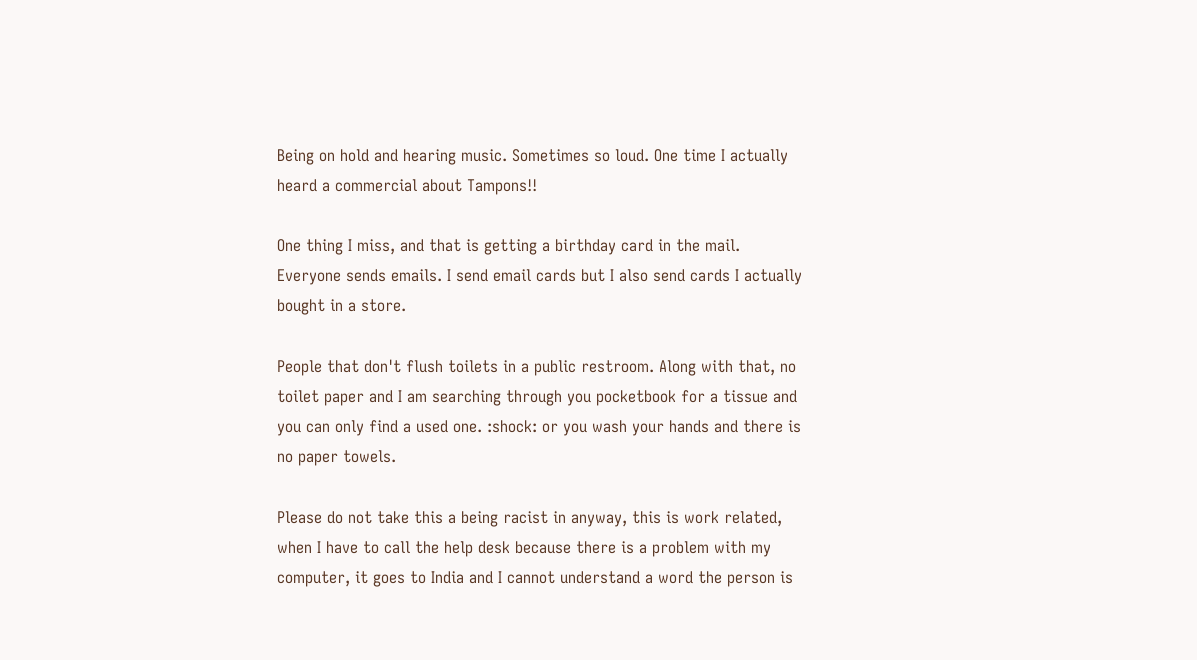Being on hold and hearing music. Sometimes so loud. One time I actually heard a commercial about Tampons!!

One thing I miss, and that is getting a birthday card in the mail. Everyone sends emails. I send email cards but I also send cards I actually bought in a store.

People that don't flush toilets in a public restroom. Along with that, no toilet paper and I am searching through you pocketbook for a tissue and you can only find a used one. :shock: or you wash your hands and there is no paper towels.

Please do not take this a being racist in anyway, this is work related, when I have to call the help desk because there is a problem with my computer, it goes to India and I cannot understand a word the person is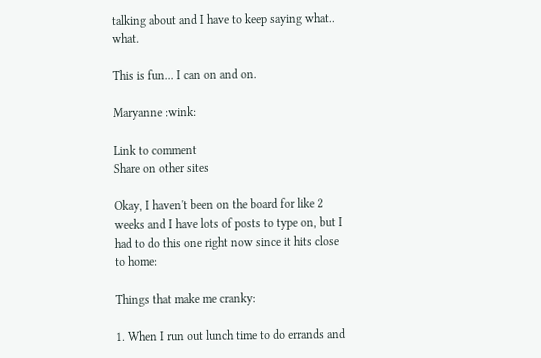talking about and I have to keep saying what.. what.

This is fun... I can on and on.

Maryanne :wink:

Link to comment
Share on other sites

Okay, I haven't been on the board for like 2 weeks and I have lots of posts to type on, but I had to do this one right now since it hits close to home:

Things that make me cranky:

1. When I run out lunch time to do errands and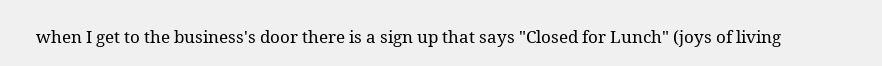when I get to the business's door there is a sign up that says "Closed for Lunch" (joys of living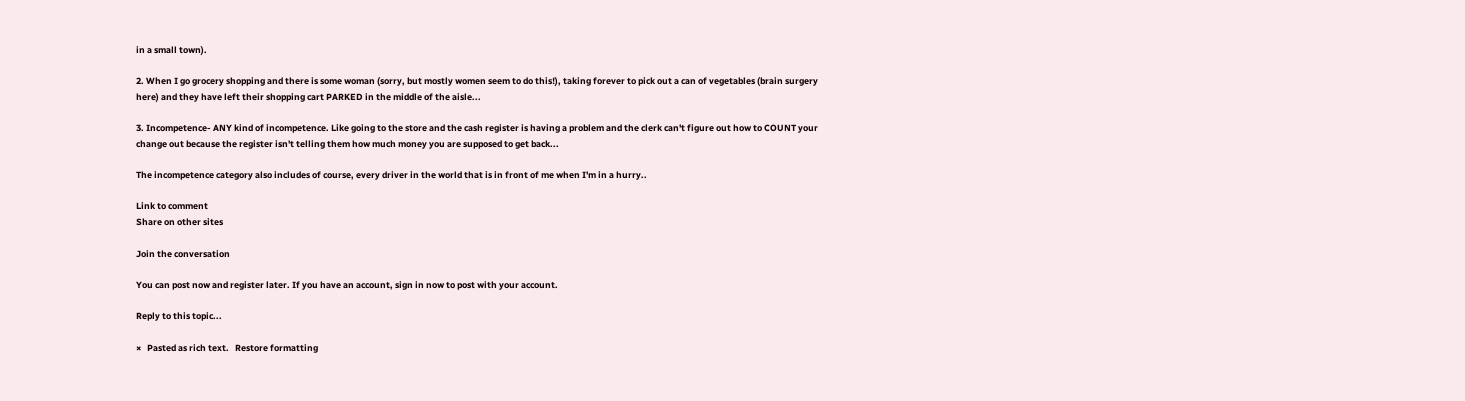in a small town).

2. When I go grocery shopping and there is some woman (sorry, but mostly women seem to do this!), taking forever to pick out a can of vegetables (brain surgery here) and they have left their shopping cart PARKED in the middle of the aisle...

3. Incompetence- ANY kind of incompetence. Like going to the store and the cash register is having a problem and the clerk can't figure out how to COUNT your change out because the register isn't telling them how much money you are supposed to get back...

The incompetence category also includes of course, every driver in the world that is in front of me when I'm in a hurry..

Link to comment
Share on other sites

Join the conversation

You can post now and register later. If you have an account, sign in now to post with your account.

Reply to this topic...

×   Pasted as rich text.   Restore formatting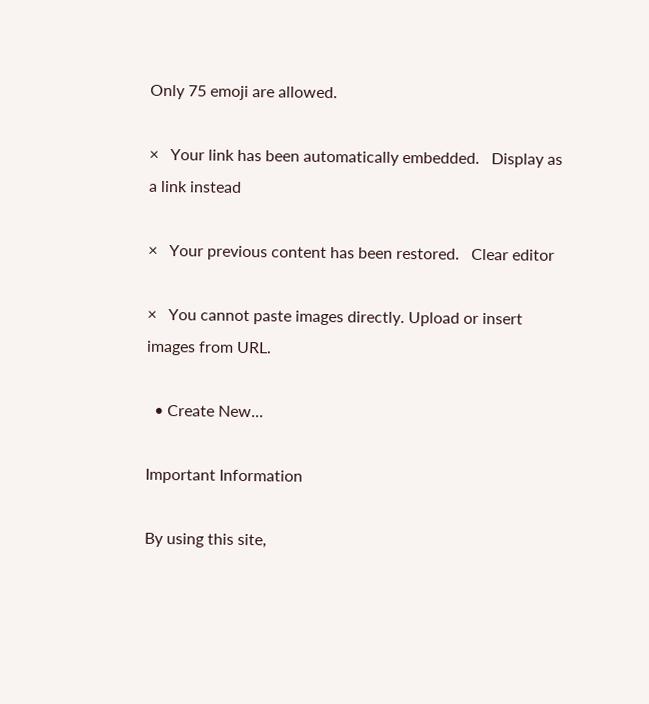Only 75 emoji are allowed.

×   Your link has been automatically embedded.   Display as a link instead

×   Your previous content has been restored.   Clear editor

×   You cannot paste images directly. Upload or insert images from URL.

  • Create New...

Important Information

By using this site,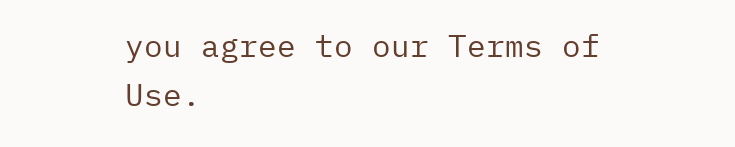you agree to our Terms of Use.